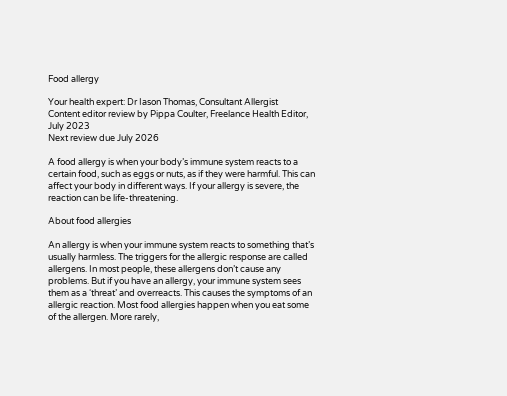Food allergy

Your health expert: Dr Iason Thomas, Consultant Allergist
Content editor review by Pippa Coulter, Freelance Health Editor, July 2023
Next review due July 2026

A food allergy is when your body’s immune system reacts to a certain food, such as eggs or nuts, as if they were harmful. This can affect your body in different ways. If your allergy is severe, the reaction can be life-threatening.

About food allergies

An allergy is when your immune system reacts to something that’s usually harmless. The triggers for the allergic response are called allergens. In most people, these allergens don’t cause any problems. But if you have an allergy, your immune system sees them as a ‘threat’ and overreacts. This causes the symptoms of an allergic reaction. Most food allergies happen when you eat some of the allergen. More rarely,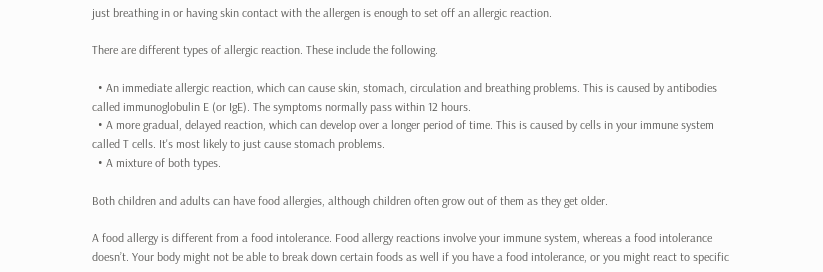just breathing in or having skin contact with the allergen is enough to set off an allergic reaction.

There are different types of allergic reaction. These include the following.

  • An immediate allergic reaction, which can cause skin, stomach, circulation and breathing problems. This is caused by antibodies called immunoglobulin E (or IgE). The symptoms normally pass within 12 hours.
  • A more gradual, delayed reaction, which can develop over a longer period of time. This is caused by cells in your immune system called T cells. It's most likely to just cause stomach problems.
  • A mixture of both types.

Both children and adults can have food allergies, although children often grow out of them as they get older.

A food allergy is different from a food intolerance. Food allergy reactions involve your immune system, whereas a food intolerance doesn’t. Your body might not be able to break down certain foods as well if you have a food intolerance, or you might react to specific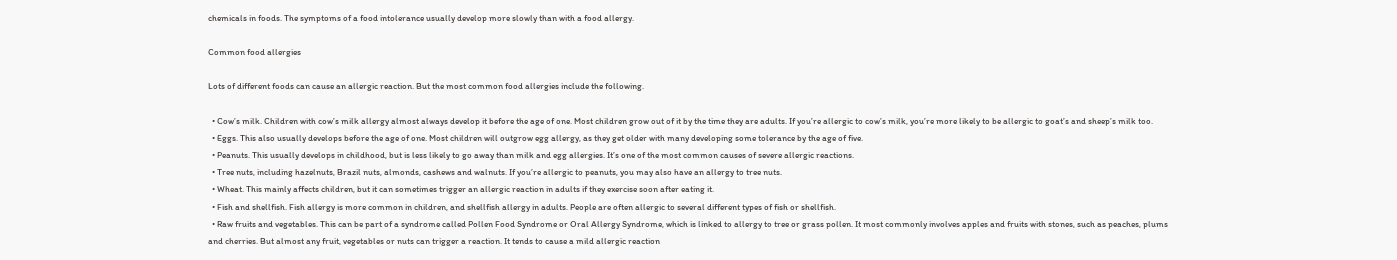chemicals in foods. The symptoms of a food intolerance usually develop more slowly than with a food allergy.

Common food allergies

Lots of different foods can cause an allergic reaction. But the most common food allergies include the following.

  • Cow’s milk. Children with cow’s milk allergy almost always develop it before the age of one. Most children grow out of it by the time they are adults. If you’re allergic to cow’s milk, you’re more likely to be allergic to goat’s and sheep’s milk too.
  • Eggs. This also usually develops before the age of one. Most children will outgrow egg allergy, as they get older with many developing some tolerance by the age of five.
  • Peanuts. This usually develops in childhood, but is less likely to go away than milk and egg allergies. It’s one of the most common causes of severe allergic reactions.
  • Tree nuts, including hazelnuts, Brazil nuts, almonds, cashews and walnuts. If you’re allergic to peanuts, you may also have an allergy to tree nuts.
  • Wheat. This mainly affects children, but it can sometimes trigger an allergic reaction in adults if they exercise soon after eating it.
  • Fish and shellfish. Fish allergy is more common in children, and shellfish allergy in adults. People are often allergic to several different types of fish or shellfish.
  • Raw fruits and vegetables. This can be part of a syndrome called Pollen Food Syndrome or Oral Allergy Syndrome, which is linked to allergy to tree or grass pollen. It most commonly involves apples and fruits with stones, such as peaches, plums and cherries. But almost any fruit, vegetables or nuts can trigger a reaction. It tends to cause a mild allergic reaction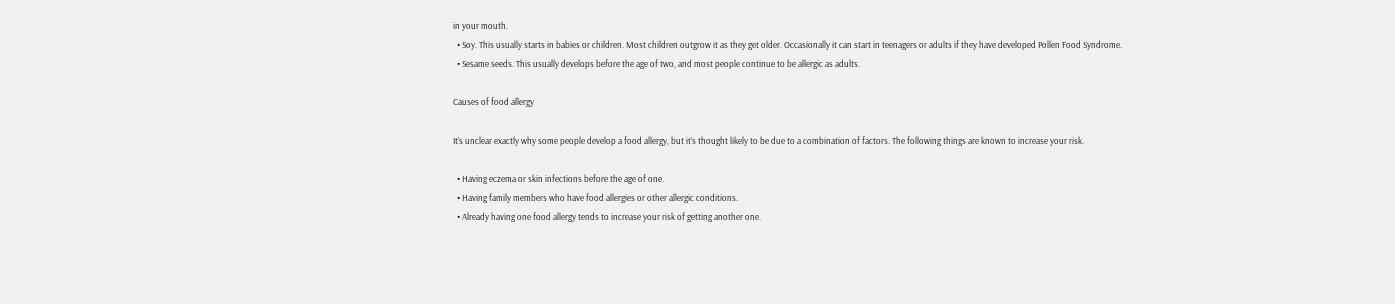in your mouth.
  • Soy. This usually starts in babies or children. Most children outgrow it as they get older. Occasionally it can start in teenagers or adults if they have developed Pollen Food Syndrome.
  • Sesame seeds. This usually develops before the age of two, and most people continue to be allergic as adults.

Causes of food allergy

It’s unclear exactly why some people develop a food allergy, but it’s thought likely to be due to a combination of factors. The following things are known to increase your risk.

  • Having eczema or skin infections before the age of one.
  • Having family members who have food allergies or other allergic conditions.
  • Already having one food allergy tends to increase your risk of getting another one.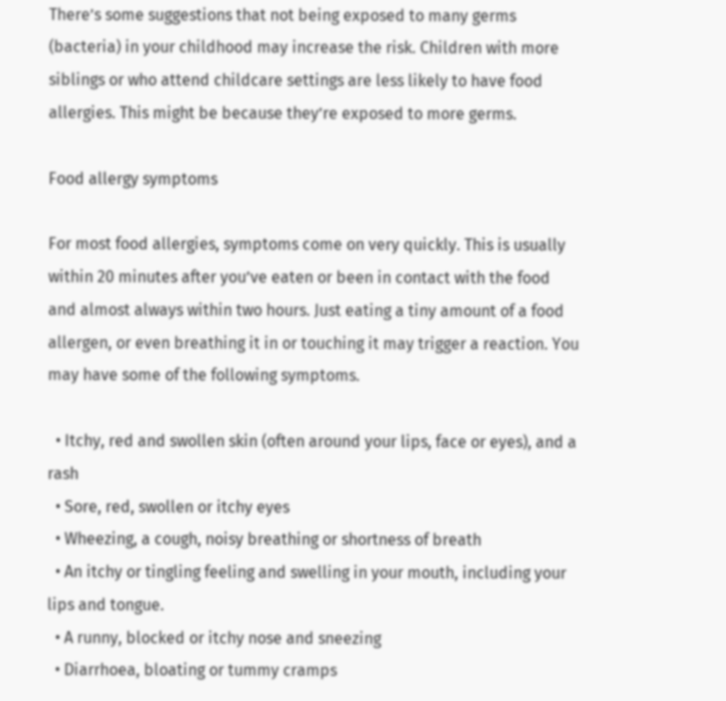There’s some suggestions that not being exposed to many germs (bacteria) in your childhood may increase the risk. Children with more siblings or who attend childcare settings are less likely to have food allergies. This might be because they’re exposed to more germs.

Food allergy symptoms

For most food allergies, symptoms come on very quickly. This is usually within 20 minutes after you’ve eaten or been in contact with the food and almost always within two hours. Just eating a tiny amount of a food allergen, or even breathing it in or touching it may trigger a reaction. You may have some of the following symptoms.

  • Itchy, red and swollen skin (often around your lips, face or eyes), and a rash
  • Sore, red, swollen or itchy eyes
  • Wheezing, a cough, noisy breathing or shortness of breath
  • An itchy or tingling feeling and swelling in your mouth, including your lips and tongue.
  • A runny, blocked or itchy nose and sneezing
  • Diarrhoea, bloating or tummy cramps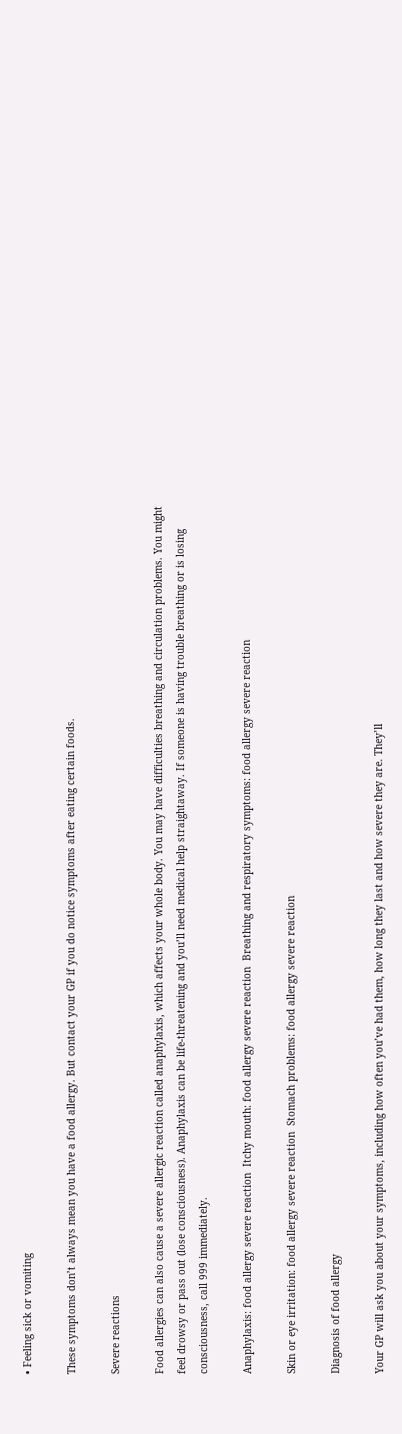• Feeling sick or vomiting

These symptoms don’t always mean you have a food allergy. But contact your GP if you do notice symptoms after eating certain foods.

Severe reactions

Food allergies can also cause a severe allergic reaction called anaphylaxis, which affects your whole body. You may have difficulties breathing and circulation problems. You might feel drowsy or pass out (lose consciousness). Anaphylaxis can be life-threatening and you’ll need medical help straightaway. If someone is having trouble breathing or is losing consciousness, call 999 immediately.

Anaphylaxis: food allergy severe reaction  Itchy mouth: food allergy severe reaction  Breathing and respiratory symptoms: food allergy severe reaction

Skin or eye irritation: food allergy severe reaction  Stomach problems: food allergy severe reaction

Diagnosis of food allergy

Your GP will ask you about your symptoms, including how often you’ve had them, how long they last and how severe they are. They’ll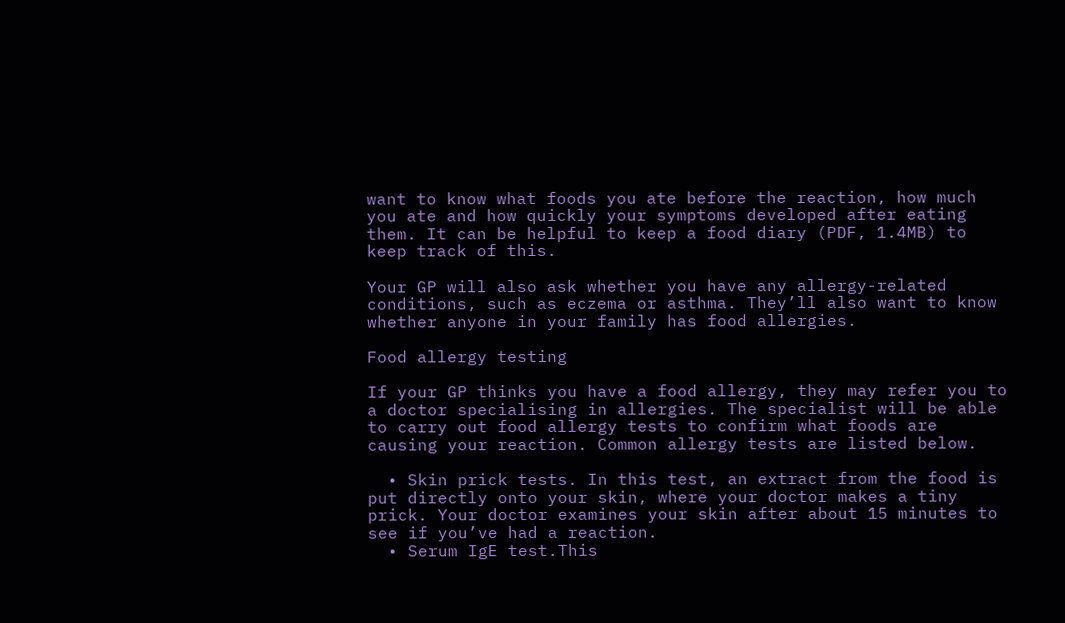want to know what foods you ate before the reaction, how much you ate and how quickly your symptoms developed after eating them. It can be helpful to keep a food diary (PDF, 1.4MB) to keep track of this.

Your GP will also ask whether you have any allergy-related conditions, such as eczema or asthma. They’ll also want to know whether anyone in your family has food allergies.

Food allergy testing

If your GP thinks you have a food allergy, they may refer you to a doctor specialising in allergies. The specialist will be able to carry out food allergy tests to confirm what foods are causing your reaction. Common allergy tests are listed below.

  • Skin prick tests. In this test, an extract from the food is put directly onto your skin, where your doctor makes a tiny prick. Your doctor examines your skin after about 15 minutes to see if you’ve had a reaction.
  • Serum IgE test.This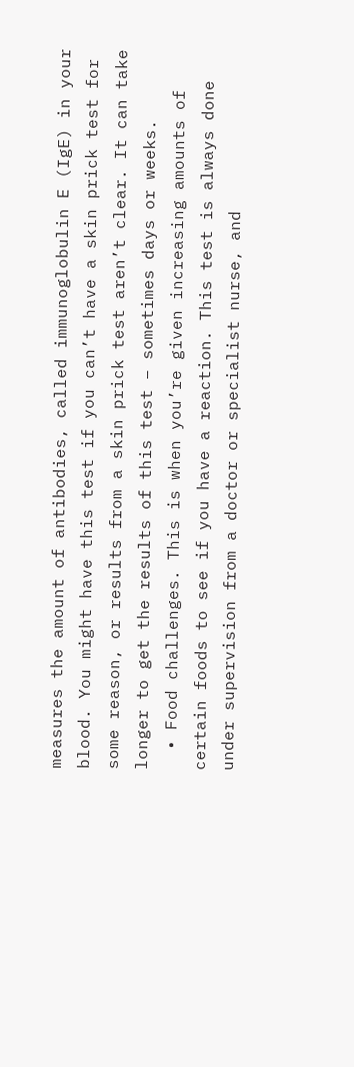measures the amount of antibodies, called immunoglobulin E (IgE) in your blood. You might have this test if you can’t have a skin prick test for some reason, or results from a skin prick test aren’t clear. It can take longer to get the results of this test – sometimes days or weeks.
  • Food challenges. This is when you’re given increasing amounts of certain foods to see if you have a reaction. This test is always done under supervision from a doctor or specialist nurse, and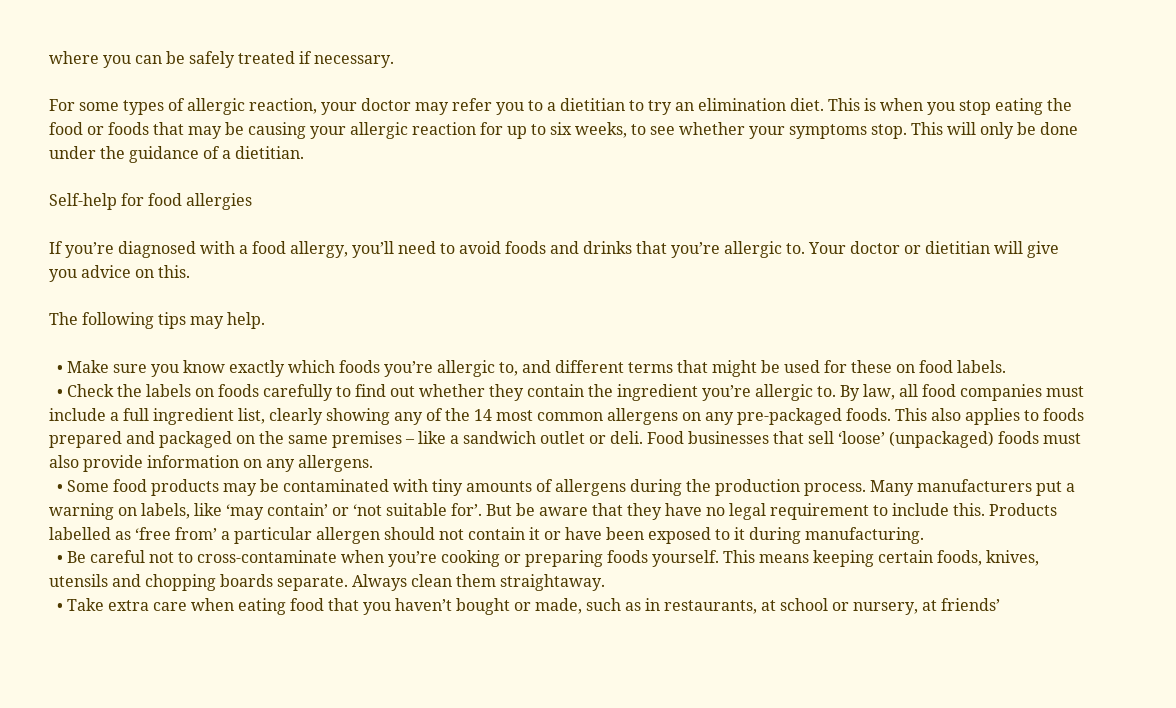where you can be safely treated if necessary.

For some types of allergic reaction, your doctor may refer you to a dietitian to try an elimination diet. This is when you stop eating the food or foods that may be causing your allergic reaction for up to six weeks, to see whether your symptoms stop. This will only be done under the guidance of a dietitian.

Self-help for food allergies

If you’re diagnosed with a food allergy, you’ll need to avoid foods and drinks that you’re allergic to. Your doctor or dietitian will give you advice on this.

The following tips may help.

  • Make sure you know exactly which foods you’re allergic to, and different terms that might be used for these on food labels.
  • Check the labels on foods carefully to find out whether they contain the ingredient you’re allergic to. By law, all food companies must include a full ingredient list, clearly showing any of the 14 most common allergens on any pre-packaged foods. This also applies to foods prepared and packaged on the same premises – like a sandwich outlet or deli. Food businesses that sell ‘loose’ (unpackaged) foods must also provide information on any allergens.
  • Some food products may be contaminated with tiny amounts of allergens during the production process. Many manufacturers put a warning on labels, like ‘may contain’ or ‘not suitable for’. But be aware that they have no legal requirement to include this. Products labelled as ‘free from’ a particular allergen should not contain it or have been exposed to it during manufacturing.
  • Be careful not to cross-contaminate when you’re cooking or preparing foods yourself. This means keeping certain foods, knives, utensils and chopping boards separate. Always clean them straightaway.
  • Take extra care when eating food that you haven’t bought or made, such as in restaurants, at school or nursery, at friends’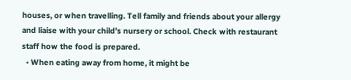houses, or when travelling. Tell family and friends about your allergy and liaise with your child’s nursery or school. Check with restaurant staff how the food is prepared.
  • When eating away from home, it might be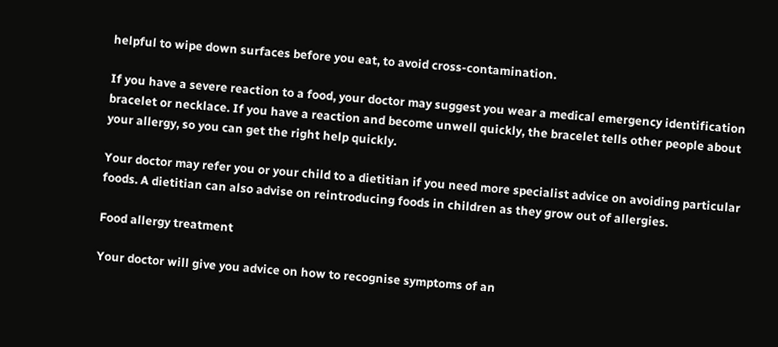helpful to wipe down surfaces before you eat, to avoid cross-contamination.

If you have a severe reaction to a food, your doctor may suggest you wear a medical emergency identification bracelet or necklace. If you have a reaction and become unwell quickly, the bracelet tells other people about your allergy, so you can get the right help quickly.

Your doctor may refer you or your child to a dietitian if you need more specialist advice on avoiding particular foods. A dietitian can also advise on reintroducing foods in children as they grow out of allergies.

Food allergy treatment

Your doctor will give you advice on how to recognise symptoms of an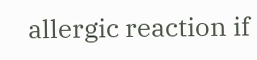allergic reaction if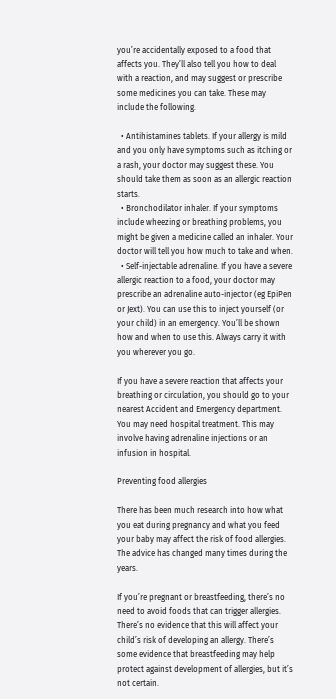you’re accidentally exposed to a food that affects you. They’ll also tell you how to deal with a reaction, and may suggest or prescribe some medicines you can take. These may include the following.

  • Antihistamines tablets. If your allergy is mild and you only have symptoms such as itching or a rash, your doctor may suggest these. You should take them as soon as an allergic reaction starts.
  • Bronchodilator inhaler. If your symptoms include wheezing or breathing problems, you might be given a medicine called an inhaler. Your doctor will tell you how much to take and when.
  • Self-injectable adrenaline. If you have a severe allergic reaction to a food, your doctor may prescribe an adrenaline auto-injector (eg EpiPen or Jext). You can use this to inject yourself (or your child) in an emergency. You’ll be shown how and when to use this. Always carry it with you wherever you go.

If you have a severe reaction that affects your breathing or circulation, you should go to your nearest Accident and Emergency department. You may need hospital treatment. This may involve having adrenaline injections or an infusion in hospital.

Preventing food allergies

There has been much research into how what you eat during pregnancy and what you feed your baby may affect the risk of food allergies. The advice has changed many times during the years.

If you’re pregnant or breastfeeding, there’s no need to avoid foods that can trigger allergies. There’s no evidence that this will affect your child’s risk of developing an allergy. There’s some evidence that breastfeeding may help protect against development of allergies, but it’s not certain.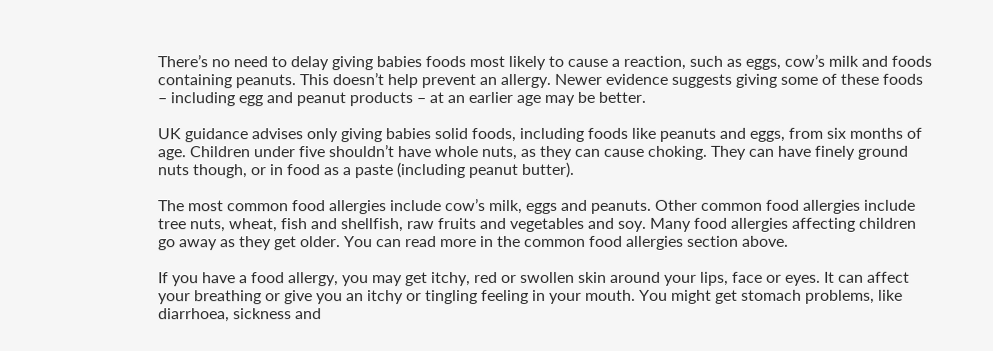There’s no need to delay giving babies foods most likely to cause a reaction, such as eggs, cow’s milk and foods containing peanuts. This doesn’t help prevent an allergy. Newer evidence suggests giving some of these foods – including egg and peanut products – at an earlier age may be better.

UK guidance advises only giving babies solid foods, including foods like peanuts and eggs, from six months of age. Children under five shouldn’t have whole nuts, as they can cause choking. They can have finely ground nuts though, or in food as a paste (including peanut butter).

The most common food allergies include cow’s milk, eggs and peanuts. Other common food allergies include tree nuts, wheat, fish and shellfish, raw fruits and vegetables and soy. Many food allergies affecting children go away as they get older. You can read more in the common food allergies section above.

If you have a food allergy, you may get itchy, red or swollen skin around your lips, face or eyes. It can affect your breathing or give you an itchy or tingling feeling in your mouth. You might get stomach problems, like diarrhoea, sickness and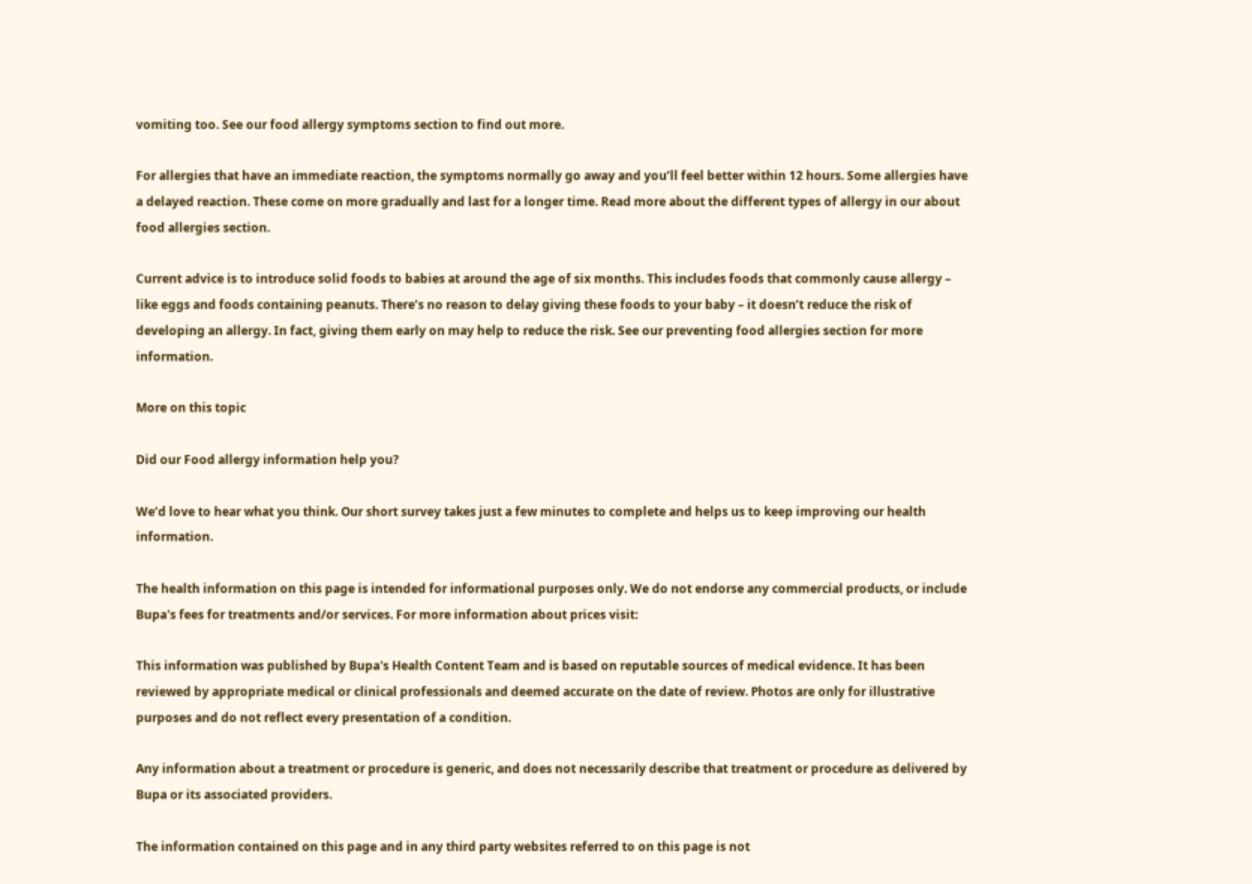vomiting too. See our food allergy symptoms section to find out more.

For allergies that have an immediate reaction, the symptoms normally go away and you’ll feel better within 12 hours. Some allergies have a delayed reaction. These come on more gradually and last for a longer time. Read more about the different types of allergy in our about food allergies section.

Current advice is to introduce solid foods to babies at around the age of six months. This includes foods that commonly cause allergy – like eggs and foods containing peanuts. There’s no reason to delay giving these foods to your baby – it doesn’t reduce the risk of developing an allergy. In fact, giving them early on may help to reduce the risk. See our preventing food allergies section for more information.

More on this topic

Did our Food allergy information help you?

We’d love to hear what you think. Our short survey takes just a few minutes to complete and helps us to keep improving our health information.

The health information on this page is intended for informational purposes only. We do not endorse any commercial products, or include Bupa's fees for treatments and/or services. For more information about prices visit:

This information was published by Bupa's Health Content Team and is based on reputable sources of medical evidence. It has been reviewed by appropriate medical or clinical professionals and deemed accurate on the date of review. Photos are only for illustrative purposes and do not reflect every presentation of a condition.

Any information about a treatment or procedure is generic, and does not necessarily describe that treatment or procedure as delivered by Bupa or its associated providers.

The information contained on this page and in any third party websites referred to on this page is not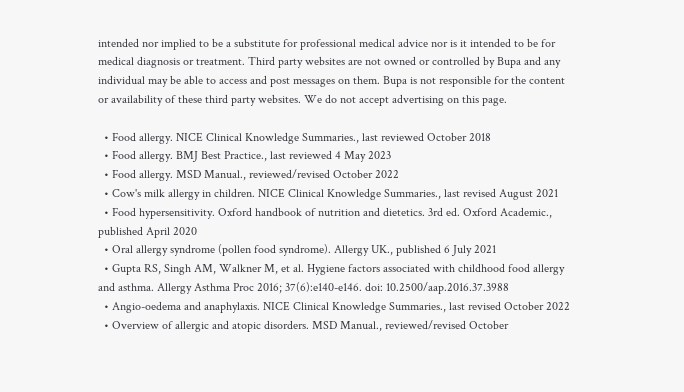intended nor implied to be a substitute for professional medical advice nor is it intended to be for medical diagnosis or treatment. Third party websites are not owned or controlled by Bupa and any individual may be able to access and post messages on them. Bupa is not responsible for the content or availability of these third party websites. We do not accept advertising on this page.

  • Food allergy. NICE Clinical Knowledge Summaries., last reviewed October 2018
  • Food allergy. BMJ Best Practice., last reviewed 4 May 2023
  • Food allergy. MSD Manual., reviewed/revised October 2022
  • Cow's milk allergy in children. NICE Clinical Knowledge Summaries., last revised August 2021
  • Food hypersensitivity. Oxford handbook of nutrition and dietetics. 3rd ed. Oxford Academic., published April 2020
  • Oral allergy syndrome (pollen food syndrome). Allergy UK., published 6 July 2021
  • Gupta RS, Singh AM, Walkner M, et al. Hygiene factors associated with childhood food allergy and asthma. Allergy Asthma Proc 2016; 37(6):e140-e146. doi: 10.2500/aap.2016.37.3988
  • Angio-oedema and anaphylaxis. NICE Clinical Knowledge Summaries., last revised October 2022
  • Overview of allergic and atopic disorders. MSD Manual., reviewed/revised October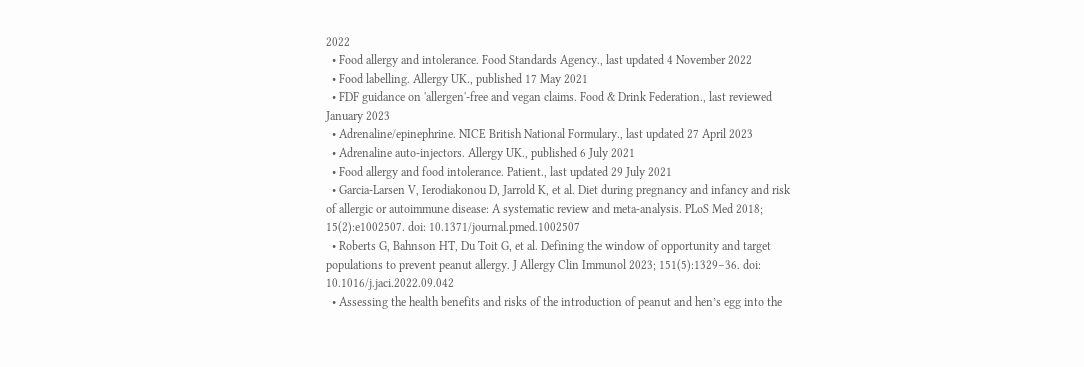2022
  • Food allergy and intolerance. Food Standards Agency., last updated 4 November 2022
  • Food labelling. Allergy UK., published 17 May 2021
  • FDF guidance on 'allergen'-free and vegan claims. Food & Drink Federation., last reviewed January 2023
  • Adrenaline/epinephrine. NICE British National Formulary., last updated 27 April 2023
  • Adrenaline auto-injectors. Allergy UK., published 6 July 2021
  • Food allergy and food intolerance. Patient., last updated 29 July 2021
  • Garcia-Larsen V, Ierodiakonou D, Jarrold K, et al. Diet during pregnancy and infancy and risk of allergic or autoimmune disease: A systematic review and meta-analysis. PLoS Med 2018; 15(2):e1002507. doi: 10.1371/journal.pmed.1002507
  • Roberts G, Bahnson HT, Du Toit G, et al. Defining the window of opportunity and target populations to prevent peanut allergy. J Allergy Clin Immunol 2023; 151(5):1329–36. doi: 10.1016/j.jaci.2022.09.042
  • Assessing the health benefits and risks of the introduction of peanut and hen’s egg into the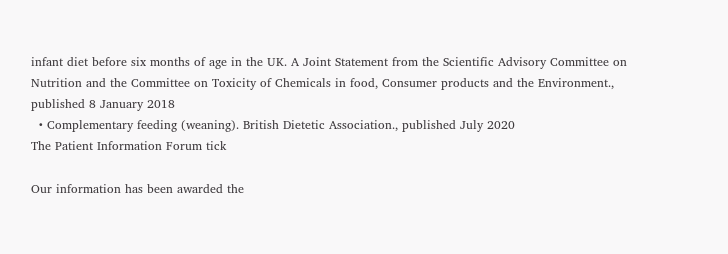infant diet before six months of age in the UK. A Joint Statement from the Scientific Advisory Committee on Nutrition and the Committee on Toxicity of Chemicals in food, Consumer products and the Environment., published 8 January 2018
  • Complementary feeding (weaning). British Dietetic Association., published July 2020
The Patient Information Forum tick

Our information has been awarded the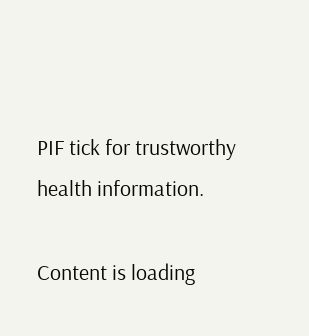PIF tick for trustworthy health information.

Content is loading